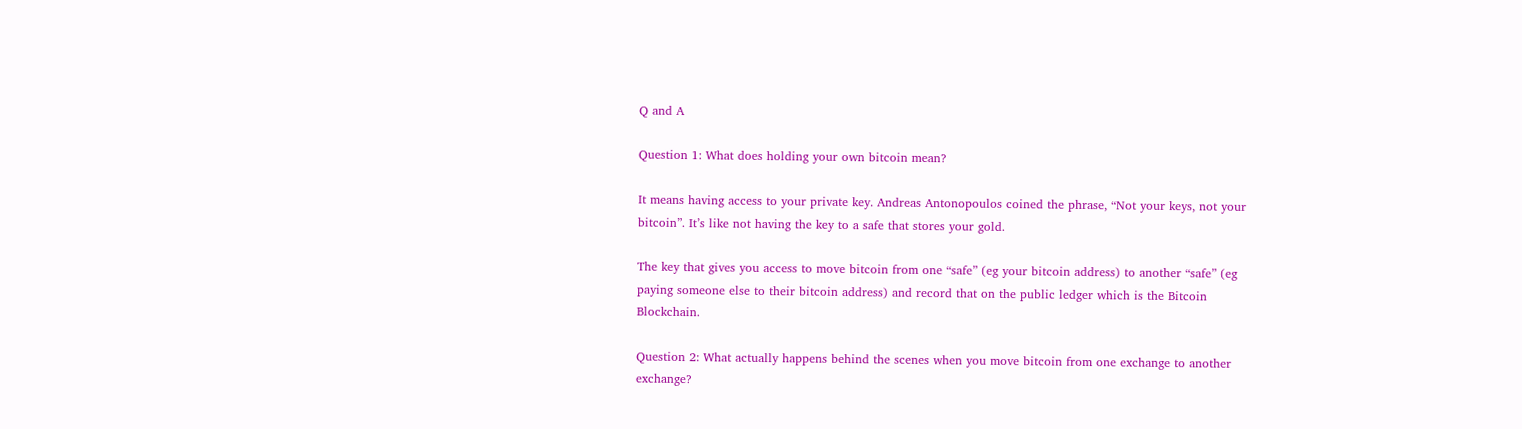Q and A

Question 1: What does holding your own bitcoin mean?

It means having access to your private key. Andreas Antonopoulos coined the phrase, “Not your keys, not your bitcoin”. It’s like not having the key to a safe that stores your gold.

The key that gives you access to move bitcoin from one “safe” (eg your bitcoin address) to another “safe” (eg paying someone else to their bitcoin address) and record that on the public ledger which is the Bitcoin Blockchain.

Question 2: What actually happens behind the scenes when you move bitcoin from one exchange to another exchange?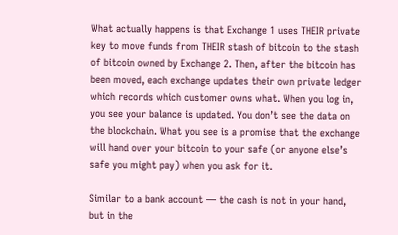What actually happens is that Exchange 1 uses THEIR private key to move funds from THEIR stash of bitcoin to the stash of bitcoin owned by Exchange 2. Then, after the bitcoin has been moved, each exchange updates their own private ledger which records which customer owns what. When you log in, you see your balance is updated. You don’t see the data on the blockchain. What you see is a promise that the exchange will hand over your bitcoin to your safe (or anyone else’s safe you might pay) when you ask for it.

Similar to a bank account — the cash is not in your hand, but in the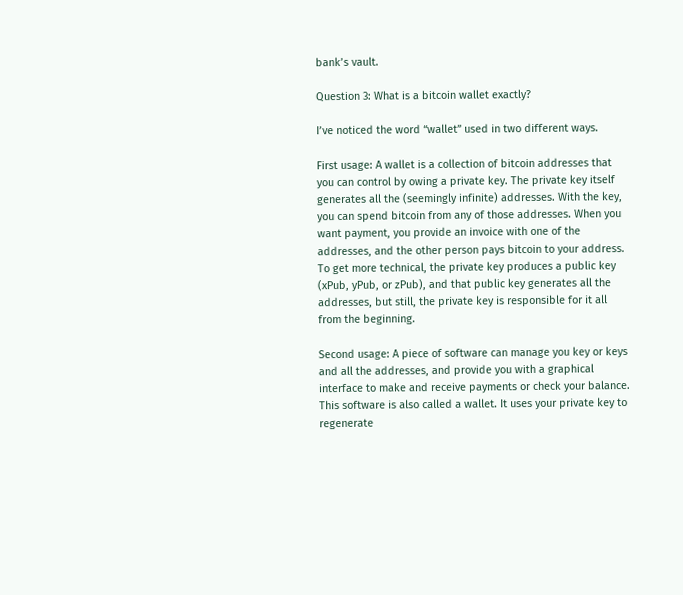bank’s vault.

Question 3: What is a bitcoin wallet exactly?

I’ve noticed the word “wallet” used in two different ways.

First usage: A wallet is a collection of bitcoin addresses that you can control by owing a private key. The private key itself generates all the (seemingly infinite) addresses. With the key, you can spend bitcoin from any of those addresses. When you want payment, you provide an invoice with one of the addresses, and the other person pays bitcoin to your address. To get more technical, the private key produces a public key (xPub, yPub, or zPub), and that public key generates all the addresses, but still, the private key is responsible for it all from the beginning.

Second usage: A piece of software can manage you key or keys and all the addresses, and provide you with a graphical interface to make and receive payments or check your balance. This software is also called a wallet. It uses your private key to regenerate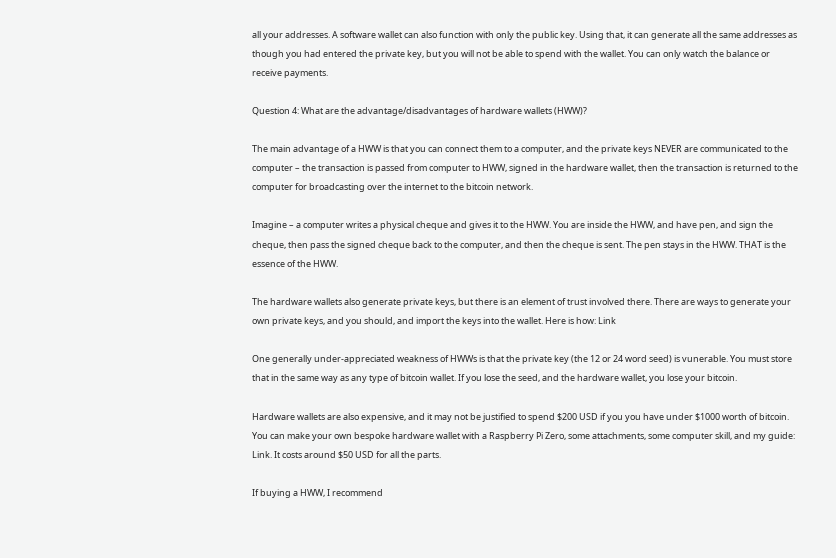all your addresses. A software wallet can also function with only the public key. Using that, it can generate all the same addresses as though you had entered the private key, but you will not be able to spend with the wallet. You can only watch the balance or receive payments.

Question 4: What are the advantage/disadvantages of hardware wallets (HWW)?

The main advantage of a HWW is that you can connect them to a computer, and the private keys NEVER are communicated to the computer – the transaction is passed from computer to HWW, signed in the hardware wallet, then the transaction is returned to the computer for broadcasting over the internet to the bitcoin network.

Imagine – a computer writes a physical cheque and gives it to the HWW. You are inside the HWW, and have pen, and sign the cheque, then pass the signed cheque back to the computer, and then the cheque is sent. The pen stays in the HWW. THAT is the essence of the HWW.

The hardware wallets also generate private keys, but there is an element of trust involved there. There are ways to generate your own private keys, and you should, and import the keys into the wallet. Here is how: Link

One generally under-appreciated weakness of HWWs is that the private key (the 12 or 24 word seed) is vunerable. You must store that in the same way as any type of bitcoin wallet. If you lose the seed, and the hardware wallet, you lose your bitcoin.

Hardware wallets are also expensive, and it may not be justified to spend $200 USD if you you have under $1000 worth of bitcoin. You can make your own bespoke hardware wallet with a Raspberry Pi Zero, some attachments, some computer skill, and my guide: Link. It costs around $50 USD for all the parts.

If buying a HWW, I recommend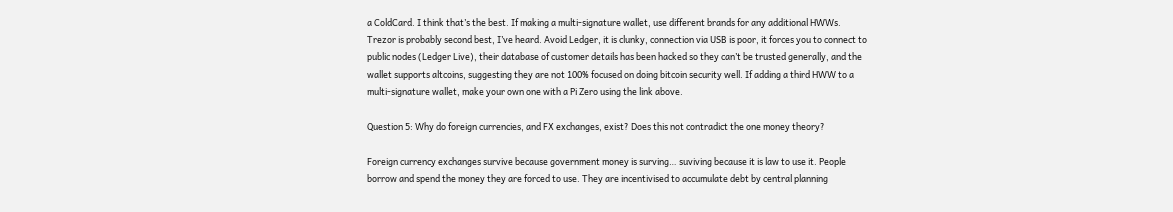a ColdCard. I think that’s the best. If making a multi-signature wallet, use different brands for any additional HWWs. Trezor is probably second best, I’ve heard. Avoid Ledger, it is clunky, connection via USB is poor, it forces you to connect to public nodes (Ledger Live), their database of customer details has been hacked so they can’t be trusted generally, and the wallet supports altcoins, suggesting they are not 100% focused on doing bitcoin security well. If adding a third HWW to a multi-signature wallet, make your own one with a Pi Zero using the link above.

Question 5: Why do foreign currencies, and FX exchanges, exist? Does this not contradict the one money theory?

Foreign currency exchanges survive because government money is surving… suviving because it is law to use it. People borrow and spend the money they are forced to use. They are incentivised to accumulate debt by central planning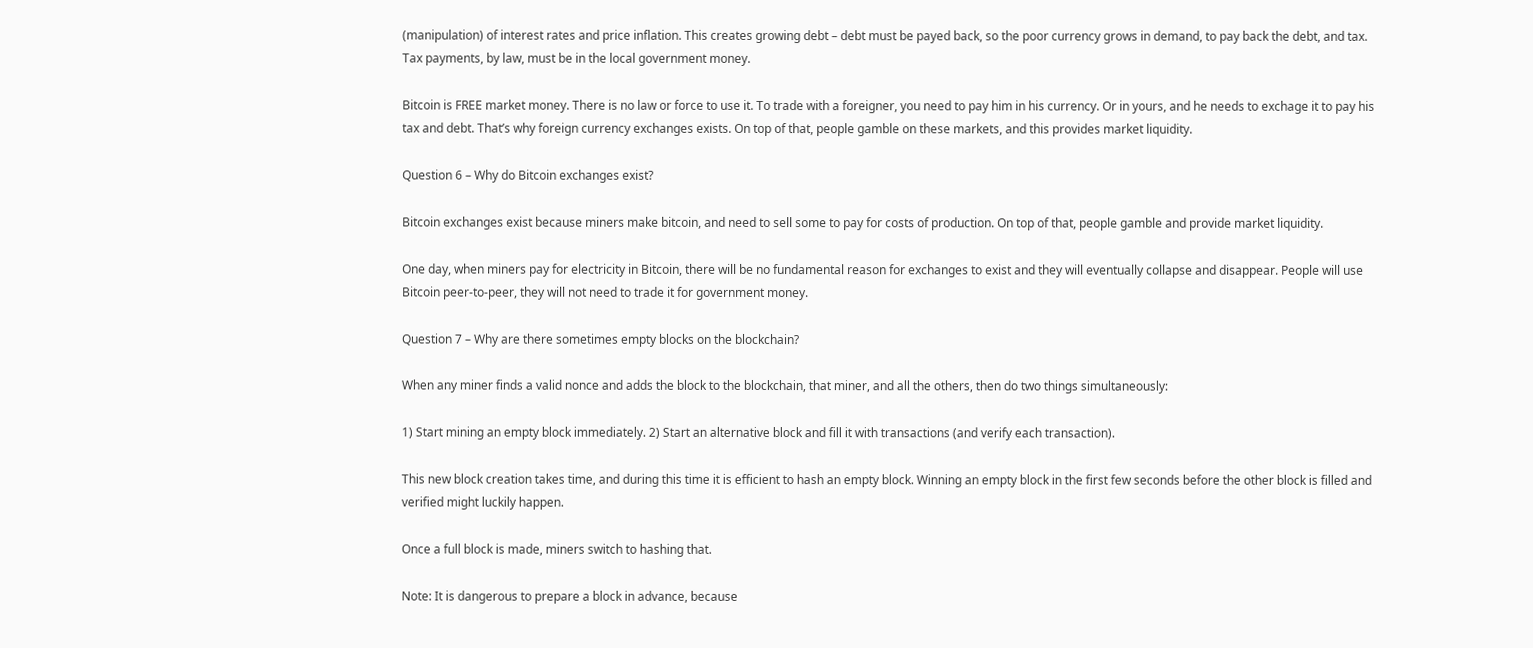(manipulation) of interest rates and price inflation. This creates growing debt – debt must be payed back, so the poor currency grows in demand, to pay back the debt, and tax. Tax payments, by law, must be in the local government money.

Bitcoin is FREE market money. There is no law or force to use it. To trade with a foreigner, you need to pay him in his currency. Or in yours, and he needs to exchage it to pay his tax and debt. That’s why foreign currency exchanges exists. On top of that, people gamble on these markets, and this provides market liquidity.

Question 6 – Why do Bitcoin exchanges exist?

Bitcoin exchanges exist because miners make bitcoin, and need to sell some to pay for costs of production. On top of that, people gamble and provide market liquidity.

One day, when miners pay for electricity in Bitcoin, there will be no fundamental reason for exchanges to exist and they will eventually collapse and disappear. People will use Bitcoin peer-to-peer, they will not need to trade it for government money.

Question 7 – Why are there sometimes empty blocks on the blockchain?

When any miner finds a valid nonce and adds the block to the blockchain, that miner, and all the others, then do two things simultaneously:

1) Start mining an empty block immediately. 2) Start an alternative block and fill it with transactions (and verify each transaction).

This new block creation takes time, and during this time it is efficient to hash an empty block. Winning an empty block in the first few seconds before the other block is filled and verified might luckily happen.

Once a full block is made, miners switch to hashing that.

Note: It is dangerous to prepare a block in advance, because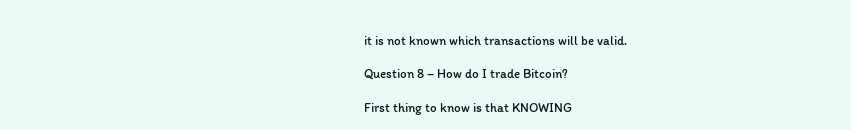it is not known which transactions will be valid.

Question 8 – How do I trade Bitcoin?

First thing to know is that KNOWING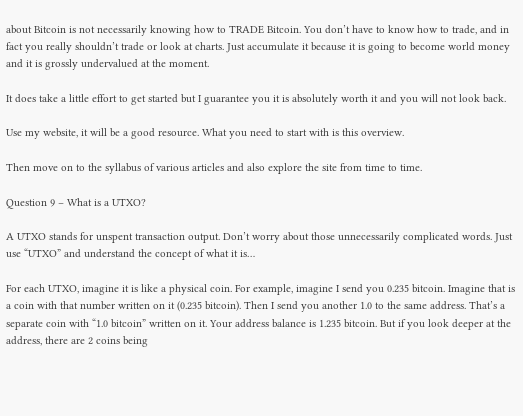about Bitcoin is not necessarily knowing how to TRADE Bitcoin. You don’t have to know how to trade, and in fact you really shouldn’t trade or look at charts. Just accumulate it because it is going to become world money and it is grossly undervalued at the moment.

It does take a little effort to get started but I guarantee you it is absolutely worth it and you will not look back.

Use my website, it will be a good resource. What you need to start with is this overview.

Then move on to the syllabus of various articles and also explore the site from time to time.

Question 9 – What is a UTXO?

A UTXO stands for unspent transaction output. Don’t worry about those unnecessarily complicated words. Just use “UTXO” and understand the concept of what it is…

For each UTXO, imagine it is like a physical coin. For example, imagine I send you 0.235 bitcoin. Imagine that is a coin with that number written on it (0.235 bitcoin). Then I send you another 1.0 to the same address. That’s a separate coin with “1.0 bitcoin” written on it. Your address balance is 1.235 bitcoin. But if you look deeper at the address, there are 2 coins being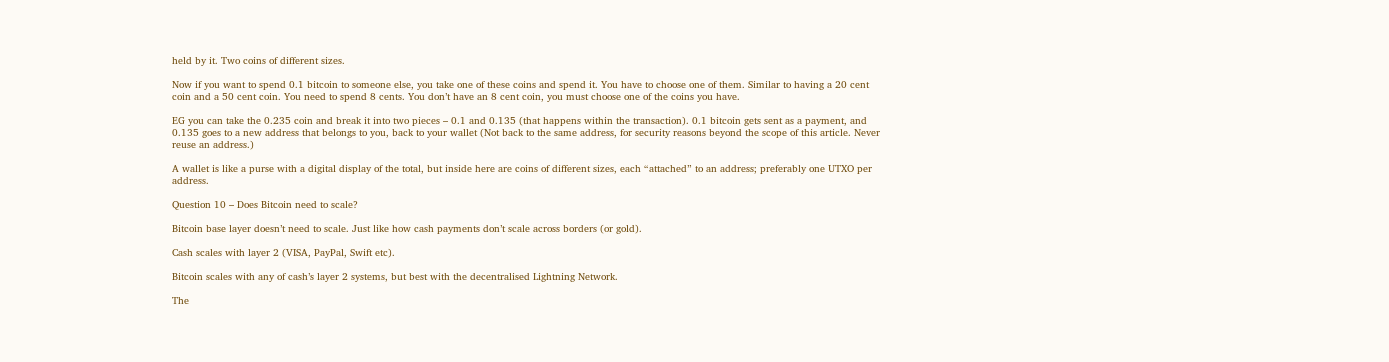held by it. Two coins of different sizes.

Now if you want to spend 0.1 bitcoin to someone else, you take one of these coins and spend it. You have to choose one of them. Similar to having a 20 cent coin and a 50 cent coin. You need to spend 8 cents. You don’t have an 8 cent coin, you must choose one of the coins you have.

EG you can take the 0.235 coin and break it into two pieces – 0.1 and 0.135 (that happens within the transaction). 0.1 bitcoin gets sent as a payment, and 0.135 goes to a new address that belongs to you, back to your wallet (Not back to the same address, for security reasons beyond the scope of this article. Never reuse an address.)

A wallet is like a purse with a digital display of the total, but inside here are coins of different sizes, each “attached” to an address; preferably one UTXO per address.

Question 10 – Does Bitcoin need to scale?

Bitcoin base layer doesn’t need to scale. Just like how cash payments don’t scale across borders (or gold).

Cash scales with layer 2 (VISA, PayPal, Swift etc).

Bitcoin scales with any of cash’s layer 2 systems, but best with the decentralised Lightning Network.

The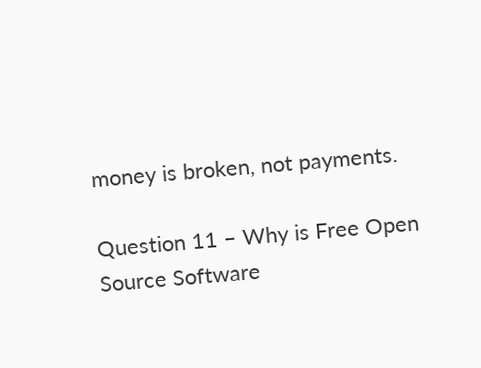money is broken, not payments.

Question 11 – Why is Free Open Source Software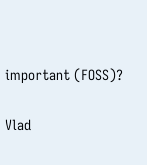important (FOSS)?

Vlad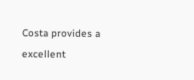Costa provides a excellent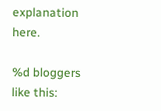explanation here.

%d bloggers like this: